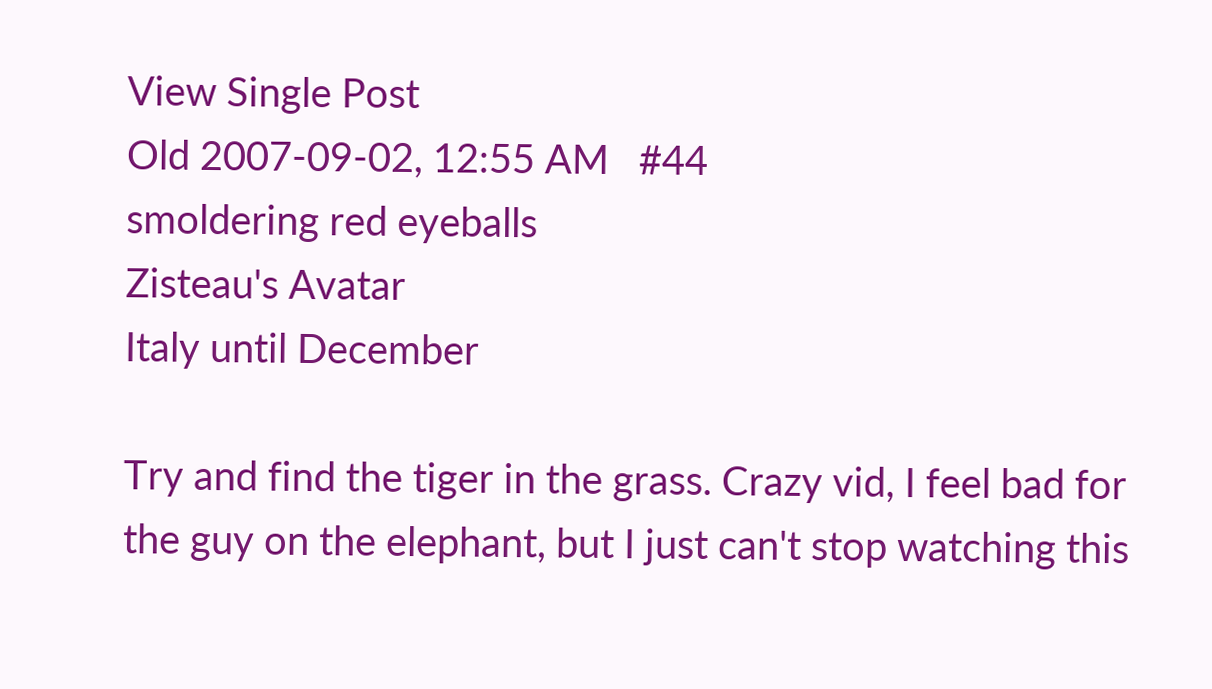View Single Post
Old 2007-09-02, 12:55 AM   #44
smoldering red eyeballs
Zisteau's Avatar
Italy until December

Try and find the tiger in the grass. Crazy vid, I feel bad for the guy on the elephant, but I just can't stop watching this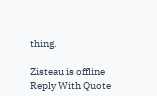thing.

Zisteau is offline   Reply With Quote